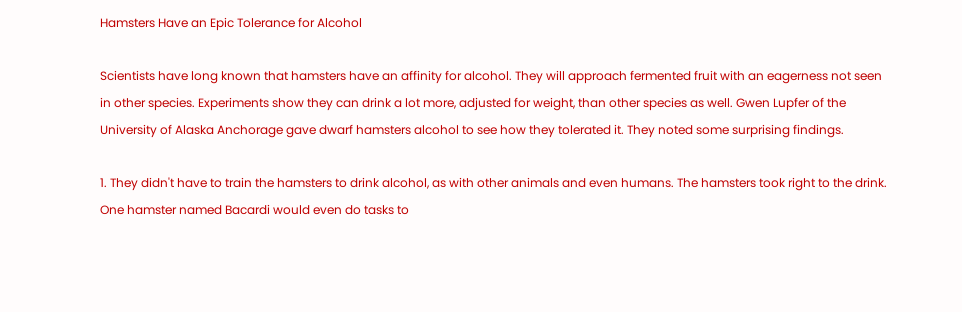Hamsters Have an Epic Tolerance for Alcohol

Scientists have long known that hamsters have an affinity for alcohol. They will approach fermented fruit with an eagerness not seen in other species. Experiments show they can drink a lot more, adjusted for weight, than other species as well. Gwen Lupfer of the University of Alaska Anchorage gave dwarf hamsters alcohol to see how they tolerated it. They noted some surprising findings.

1. They didn't have to train the hamsters to drink alcohol, as with other animals and even humans. The hamsters took right to the drink. One hamster named Bacardi would even do tasks to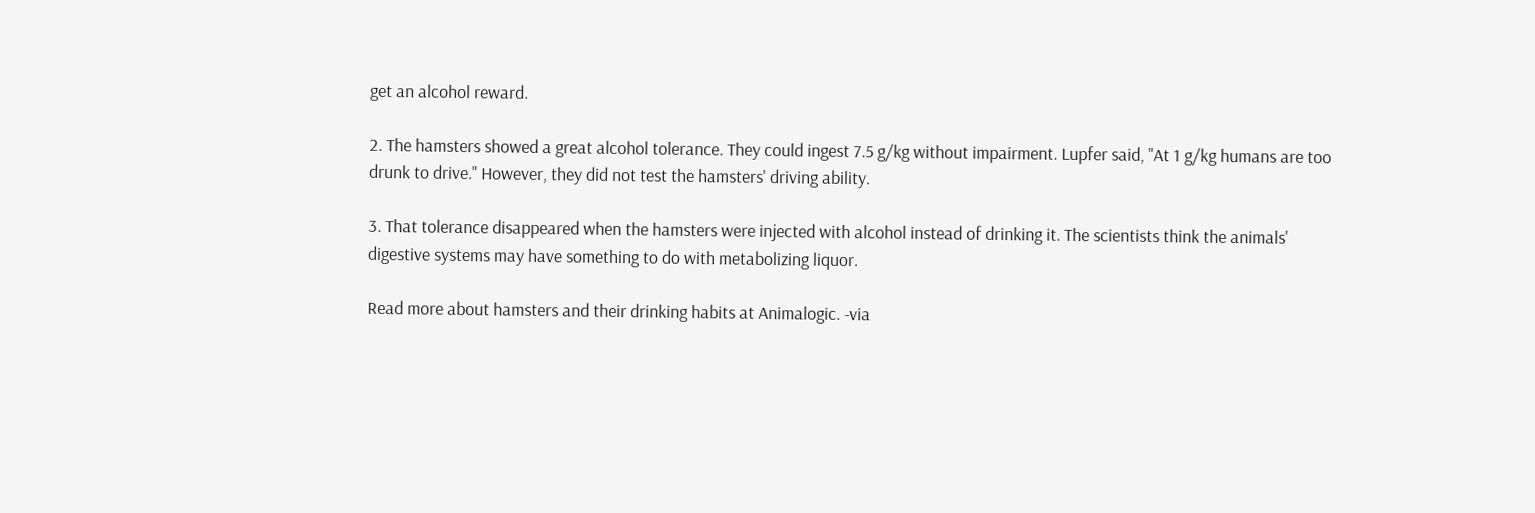get an alcohol reward.

2. The hamsters showed a great alcohol tolerance. They could ingest 7.5 g/kg without impairment. Lupfer said, "At 1 g/kg humans are too drunk to drive." However, they did not test the hamsters' driving ability.

3. That tolerance disappeared when the hamsters were injected with alcohol instead of drinking it. The scientists think the animals' digestive systems may have something to do with metabolizing liquor.

Read more about hamsters and their drinking habits at Animalogic. -via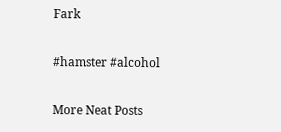Fark

#hamster #alcohol

More Neat Posts